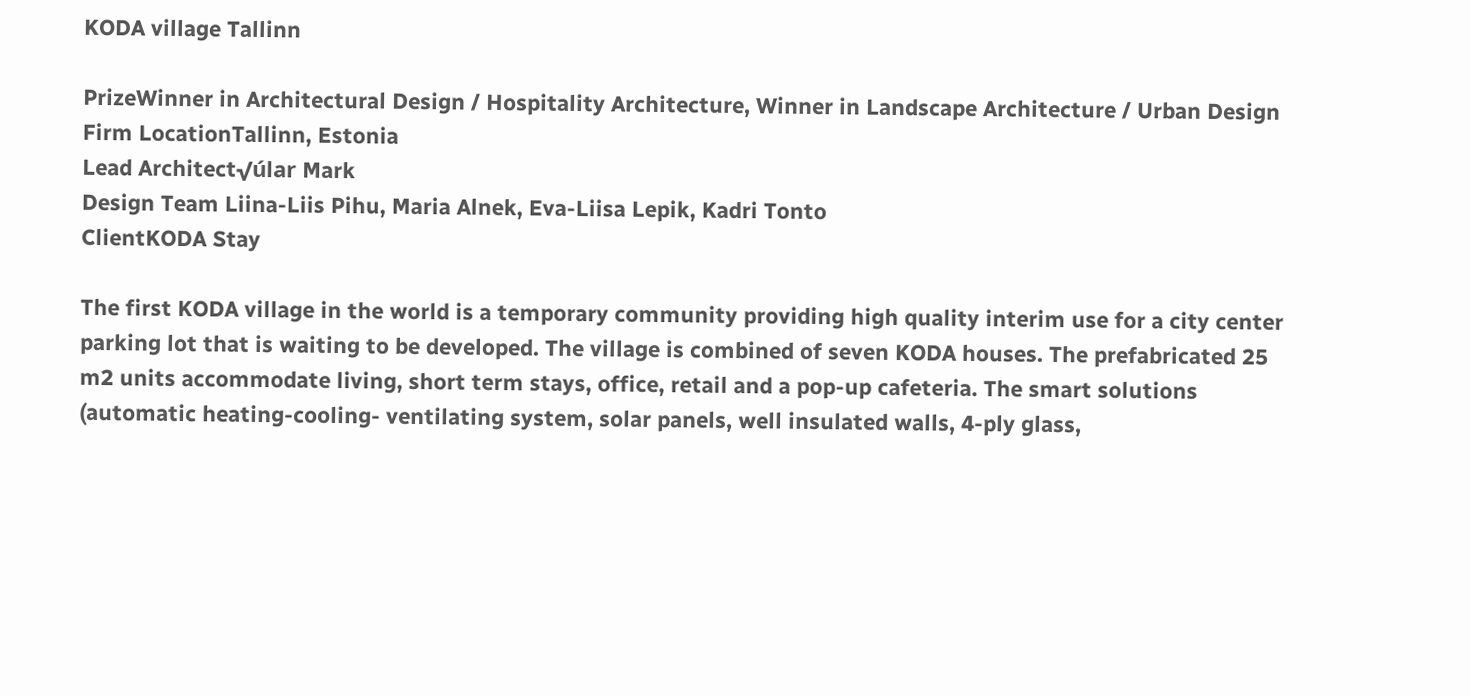KODA village Tallinn

PrizeWinner in Architectural Design / Hospitality Architecture, Winner in Landscape Architecture / Urban Design
Firm LocationTallinn, Estonia
Lead Architect√úlar Mark
Design Team Liina-Liis Pihu, Maria Alnek, Eva-Liisa Lepik, Kadri Tonto
ClientKODA Stay

The first KODA village in the world is a temporary community providing high quality interim use for a city center parking lot that is waiting to be developed. The village is combined of seven KODA houses. The prefabricated 25 m2 units accommodate living, short term stays, office, retail and a pop-up cafeteria. The smart solutions (automatic heating-cooling- ventilating system, solar panels, well insulated walls, 4-ply glass,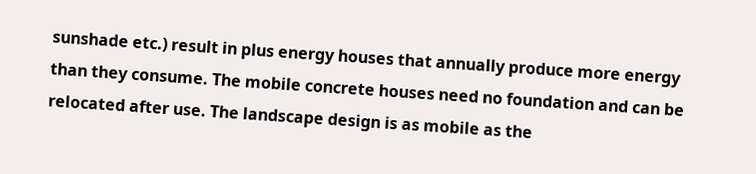sunshade etc.) result in plus energy houses that annually produce more energy than they consume. The mobile concrete houses need no foundation and can be relocated after use. The landscape design is as mobile as the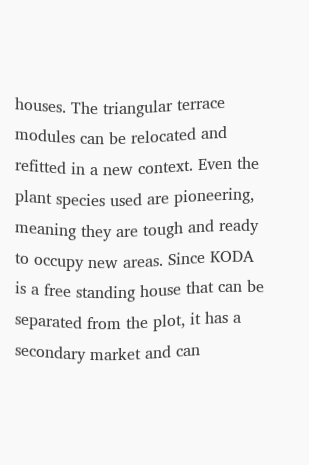houses. The triangular terrace modules can be relocated and refitted in a new context. Even the plant species used are pioneering, meaning they are tough and ready to occupy new areas. Since KODA is a free standing house that can be separated from the plot, it has a secondary market and can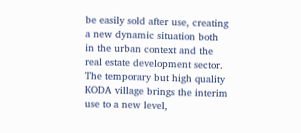be easily sold after use, creating a new dynamic situation both in the urban context and the real estate development sector. The temporary but high quality KODA village brings the interim use to a new level,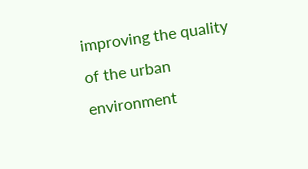improving the quality of the urban environment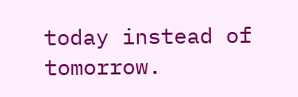today instead of tomorrow.